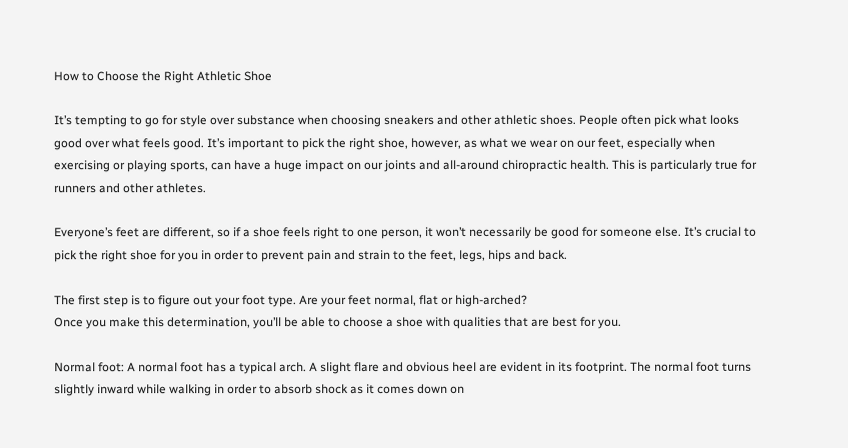How to Choose the Right Athletic Shoe

It’s tempting to go for style over substance when choosing sneakers and other athletic shoes. People often pick what looks good over what feels good. It’s important to pick the right shoe, however, as what we wear on our feet, especially when exercising or playing sports, can have a huge impact on our joints and all-around chiropractic health. This is particularly true for runners and other athletes.

Everyone’s feet are different, so if a shoe feels right to one person, it won’t necessarily be good for someone else. It’s crucial to pick the right shoe for you in order to prevent pain and strain to the feet, legs, hips and back.

The first step is to figure out your foot type. Are your feet normal, flat or high-arched?
Once you make this determination, you’ll be able to choose a shoe with qualities that are best for you.

Normal foot: A normal foot has a typical arch. A slight flare and obvious heel are evident in its footprint. The normal foot turns slightly inward while walking in order to absorb shock as it comes down on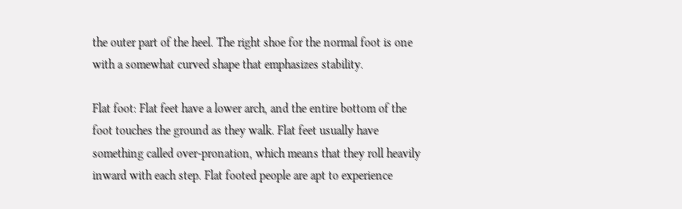the outer part of the heel. The right shoe for the normal foot is one with a somewhat curved shape that emphasizes stability.

Flat foot: Flat feet have a lower arch, and the entire bottom of the foot touches the ground as they walk. Flat feet usually have something called over-pronation, which means that they roll heavily inward with each step. Flat footed people are apt to experience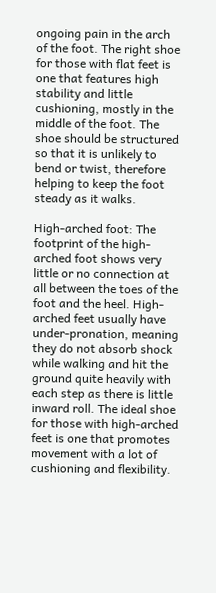ongoing pain in the arch of the foot. The right shoe for those with flat feet is one that features high stability and little cushioning, mostly in the middle of the foot. The shoe should be structured so that it is unlikely to bend or twist, therefore helping to keep the foot steady as it walks.

High-arched foot: The footprint of the high-arched foot shows very little or no connection at all between the toes of the foot and the heel. High-arched feet usually have under-pronation, meaning they do not absorb shock while walking and hit the ground quite heavily with each step as there is little inward roll. The ideal shoe for those with high-arched feet is one that promotes movement with a lot of cushioning and flexibility.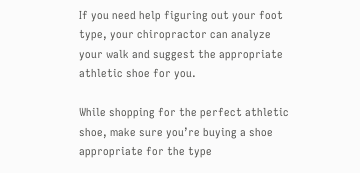If you need help figuring out your foot type, your chiropractor can analyze your walk and suggest the appropriate athletic shoe for you.

While shopping for the perfect athletic shoe, make sure you’re buying a shoe appropriate for the type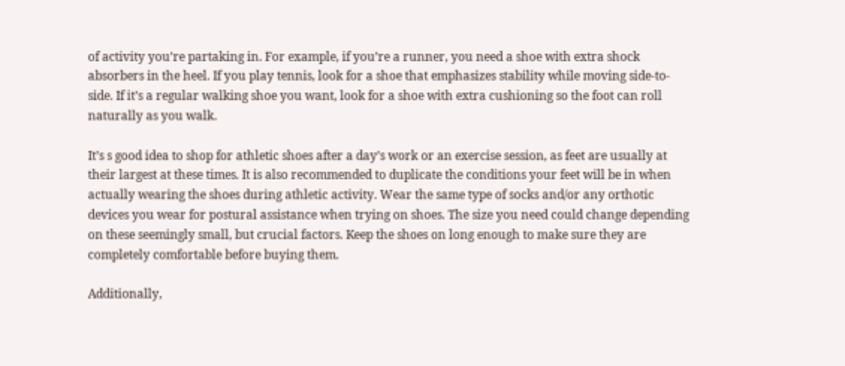of activity you’re partaking in. For example, if you’re a runner, you need a shoe with extra shock absorbers in the heel. If you play tennis, look for a shoe that emphasizes stability while moving side-to-side. If it’s a regular walking shoe you want, look for a shoe with extra cushioning so the foot can roll naturally as you walk.

It’s s good idea to shop for athletic shoes after a day’s work or an exercise session, as feet are usually at their largest at these times. It is also recommended to duplicate the conditions your feet will be in when actually wearing the shoes during athletic activity. Wear the same type of socks and/or any orthotic devices you wear for postural assistance when trying on shoes. The size you need could change depending on these seemingly small, but crucial factors. Keep the shoes on long enough to make sure they are completely comfortable before buying them.

Additionally,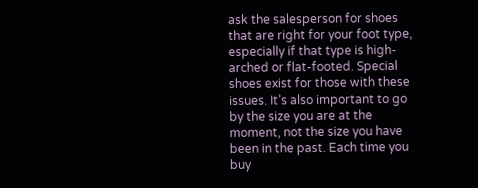ask the salesperson for shoes that are right for your foot type, especially if that type is high-arched or flat-footed. Special shoes exist for those with these issues. It’s also important to go by the size you are at the moment, not the size you have been in the past. Each time you buy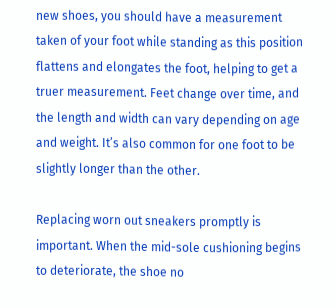new shoes, you should have a measurement taken of your foot while standing as this position flattens and elongates the foot, helping to get a truer measurement. Feet change over time, and the length and width can vary depending on age and weight. It’s also common for one foot to be slightly longer than the other.

Replacing worn out sneakers promptly is important. When the mid-sole cushioning begins to deteriorate, the shoe no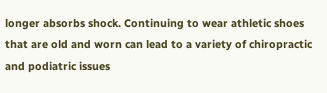longer absorbs shock. Continuing to wear athletic shoes that are old and worn can lead to a variety of chiropractic and podiatric issues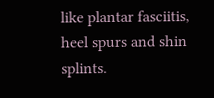like plantar fasciitis, heel spurs and shin splints.